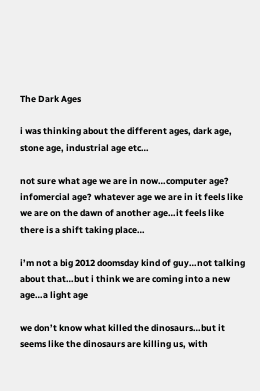The Dark Ages

i was thinking about the different ages, dark age, stone age, industrial age etc…

not sure what age we are in now…computer age? infomercial age? whatever age we are in it feels like we are on the dawn of another age…it feels like there is a shift taking place…

i’m not a big 2012 doomsday kind of guy…not talking about that…but i think we are coming into a new age…a light age

we don’t know what killed the dinosaurs…but it seems like the dinosaurs are killing us, with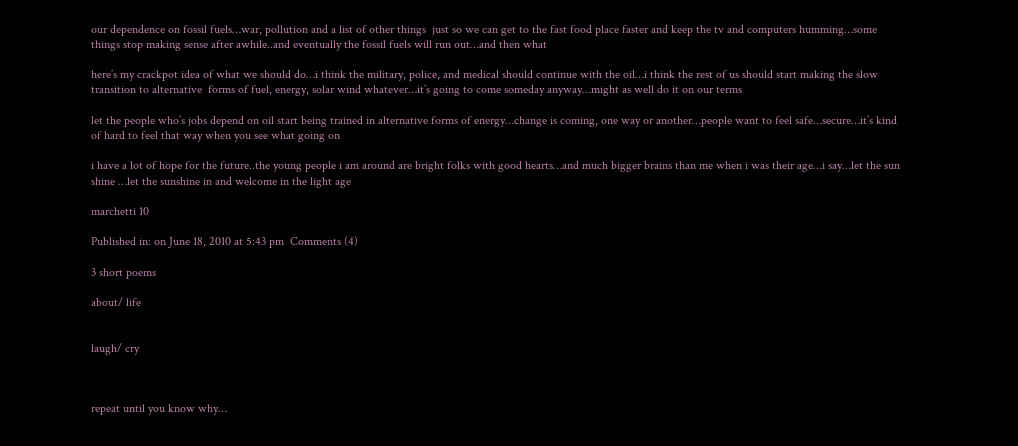our dependence on fossil fuels…war, pollution and a list of other things  just so we can get to the fast food place faster and keep the tv and computers humming…some things stop making sense after awhile..and eventually the fossil fuels will run out…and then what

here’s my crackpot idea of what we should do…i think the military, police, and medical should continue with the oil…i think the rest of us should start making the slow transition to alternative  forms of fuel, energy, solar wind whatever…it’s going to come someday anyway…might as well do it on our terms

let the people who’s jobs depend on oil start being trained in alternative forms of energy…change is coming, one way or another…people want to feel safe…secure…it’s kind of hard to feel that way when you see what going on

i have a lot of hope for the future..the young people i am around are bright folks with good hearts…and much bigger brains than me when i was their age…i say…let the sun shine …let the sunshine in and welcome in the light age

marchetti 10

Published in: on June 18, 2010 at 5:43 pm  Comments (4)

3 short poems

about/ life


laugh/ cry



repeat until you know why…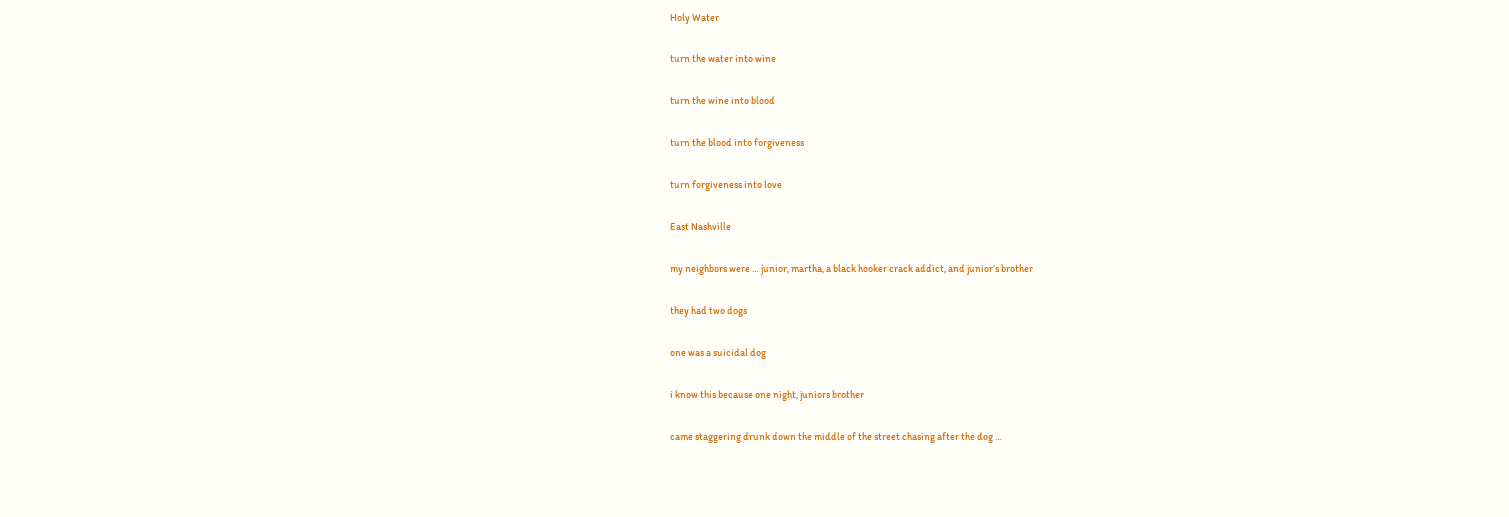Holy Water

turn the water into wine

turn the wine into blood

turn the blood into forgiveness

turn forgiveness into love

East Nashville

my neighbors were … junior, martha, a black hooker crack addict, and junior’s brother

they had two dogs

one was a suicidal dog

i know this because one night, juniors brother

came staggering drunk down the middle of the street chasing after the dog …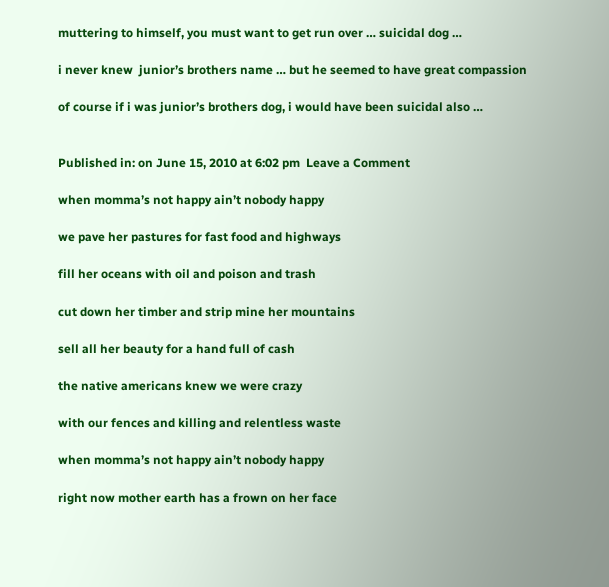muttering to himself, you must want to get run over … suicidal dog …

i never knew  junior’s brothers name … but he seemed to have great compassion

of course if i was junior’s brothers dog, i would have been suicidal also …


Published in: on June 15, 2010 at 6:02 pm  Leave a Comment

when momma’s not happy ain’t nobody happy

we pave her pastures for fast food and highways

fill her oceans with oil and poison and trash

cut down her timber and strip mine her mountains

sell all her beauty for a hand full of cash

the native americans knew we were crazy

with our fences and killing and relentless waste

when momma’s not happy ain’t nobody happy

right now mother earth has a frown on her face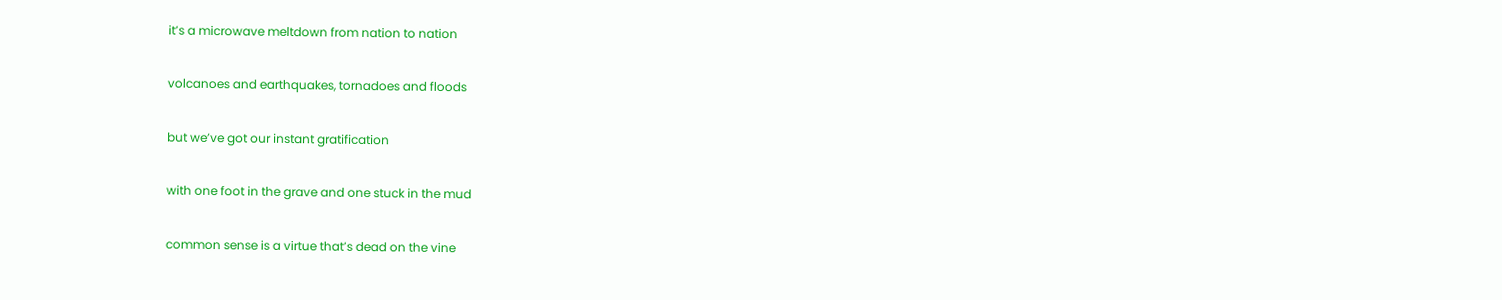it’s a microwave meltdown from nation to nation

volcanoes and earthquakes, tornadoes and floods

but we’ve got our instant gratification

with one foot in the grave and one stuck in the mud

common sense is a virtue that’s dead on the vine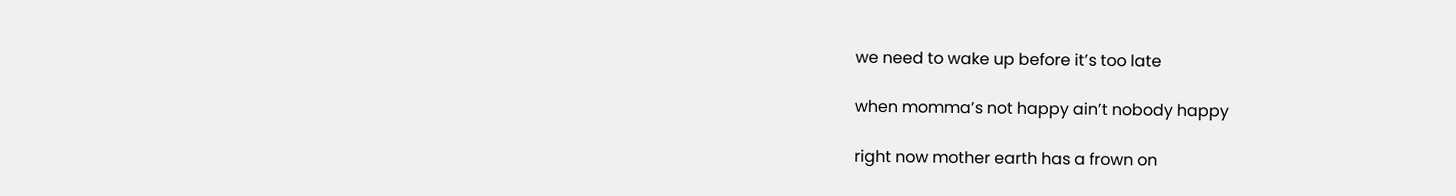we need to wake up before it’s too late

when momma’s not happy ain’t nobody happy

right now mother earth has a frown on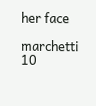her face

marchetti 10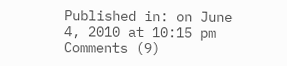Published in: on June 4, 2010 at 10:15 pm  Comments (9)